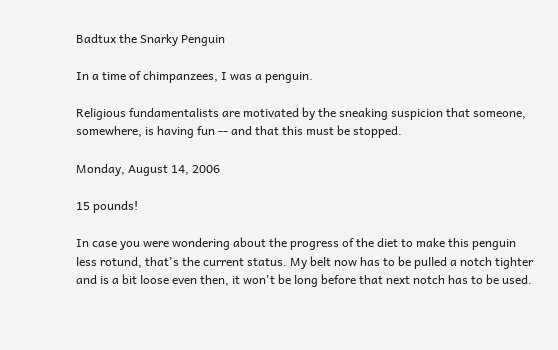Badtux the Snarky Penguin

In a time of chimpanzees, I was a penguin.

Religious fundamentalists are motivated by the sneaking suspicion that someone, somewhere, is having fun -- and that this must be stopped.

Monday, August 14, 2006

15 pounds!

In case you were wondering about the progress of the diet to make this penguin less rotund, that's the current status. My belt now has to be pulled a notch tighter and is a bit loose even then, it won't be long before that next notch has to be used.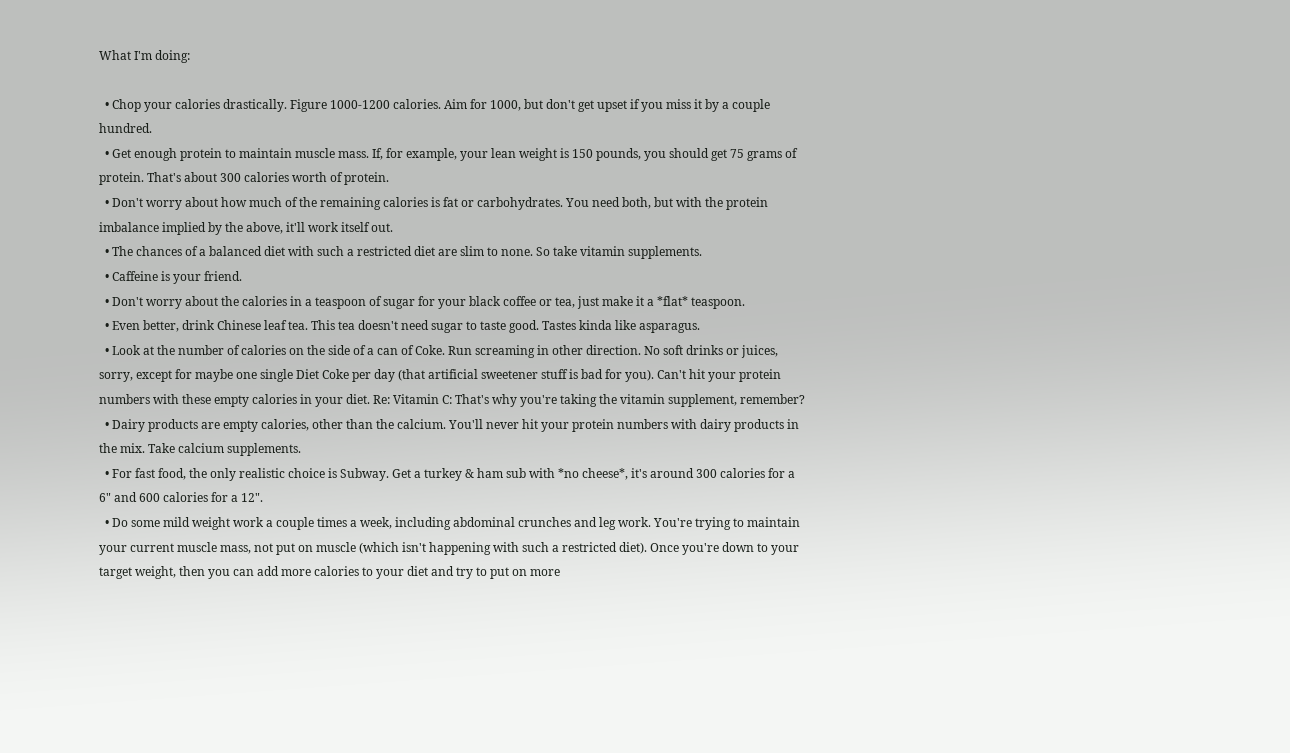What I'm doing:

  • Chop your calories drastically. Figure 1000-1200 calories. Aim for 1000, but don't get upset if you miss it by a couple hundred.
  • Get enough protein to maintain muscle mass. If, for example, your lean weight is 150 pounds, you should get 75 grams of protein. That's about 300 calories worth of protein.
  • Don't worry about how much of the remaining calories is fat or carbohydrates. You need both, but with the protein imbalance implied by the above, it'll work itself out.
  • The chances of a balanced diet with such a restricted diet are slim to none. So take vitamin supplements.
  • Caffeine is your friend.
  • Don't worry about the calories in a teaspoon of sugar for your black coffee or tea, just make it a *flat* teaspoon.
  • Even better, drink Chinese leaf tea. This tea doesn't need sugar to taste good. Tastes kinda like asparagus.
  • Look at the number of calories on the side of a can of Coke. Run screaming in other direction. No soft drinks or juices, sorry, except for maybe one single Diet Coke per day (that artificial sweetener stuff is bad for you). Can't hit your protein numbers with these empty calories in your diet. Re: Vitamin C: That's why you're taking the vitamin supplement, remember?
  • Dairy products are empty calories, other than the calcium. You'll never hit your protein numbers with dairy products in the mix. Take calcium supplements.
  • For fast food, the only realistic choice is Subway. Get a turkey & ham sub with *no cheese*, it's around 300 calories for a 6" and 600 calories for a 12".
  • Do some mild weight work a couple times a week, including abdominal crunches and leg work. You're trying to maintain your current muscle mass, not put on muscle (which isn't happening with such a restricted diet). Once you're down to your target weight, then you can add more calories to your diet and try to put on more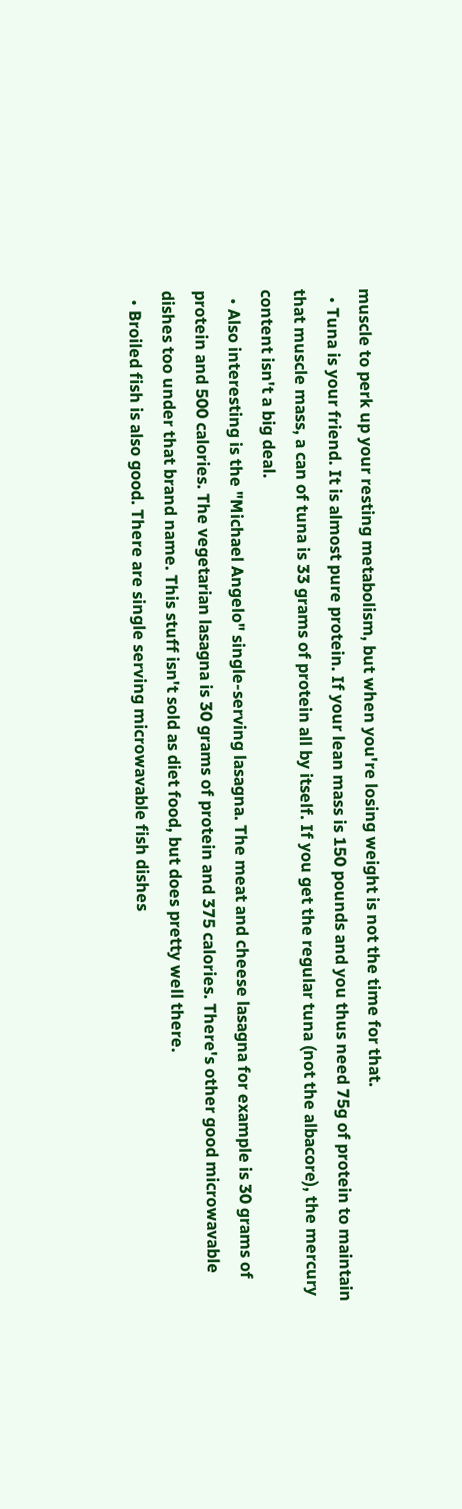muscle to perk up your resting metabolism, but when you're losing weight is not the time for that.
  • Tuna is your friend. It is almost pure protein. If your lean mass is 150 pounds and you thus need 75g of protein to maintain that muscle mass, a can of tuna is 33 grams of protein all by itself. If you get the regular tuna (not the albacore), the mercury content isn't a big deal.
  • Also interesting is the "Michael Angelo" single-serving lasagna. The meat and cheese lasagna for example is 30 grams of protein and 500 calories. The vegetarian lasagna is 30 grams of protein and 375 calories. There's other good microwavable dishes too under that brand name. This stuff isn't sold as diet food, but does pretty well there.
  • Broiled fish is also good. There are single serving microwavable fish dishes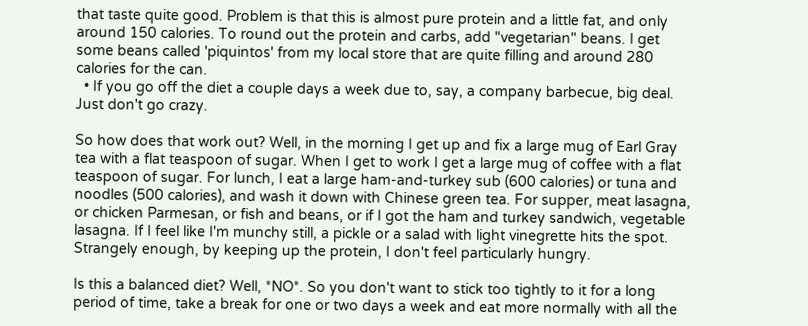that taste quite good. Problem is that this is almost pure protein and a little fat, and only around 150 calories. To round out the protein and carbs, add "vegetarian" beans. I get some beans called 'piquintos' from my local store that are quite filling and around 280 calories for the can.
  • If you go off the diet a couple days a week due to, say, a company barbecue, big deal. Just don't go crazy.

So how does that work out? Well, in the morning I get up and fix a large mug of Earl Gray tea with a flat teaspoon of sugar. When I get to work I get a large mug of coffee with a flat teaspoon of sugar. For lunch, I eat a large ham-and-turkey sub (600 calories) or tuna and noodles (500 calories), and wash it down with Chinese green tea. For supper, meat lasagna, or chicken Parmesan, or fish and beans, or if I got the ham and turkey sandwich, vegetable lasagna. If I feel like I'm munchy still, a pickle or a salad with light vinegrette hits the spot. Strangely enough, by keeping up the protein, I don't feel particularly hungry.

Is this a balanced diet? Well, *NO*. So you don't want to stick too tightly to it for a long period of time, take a break for one or two days a week and eat more normally with all the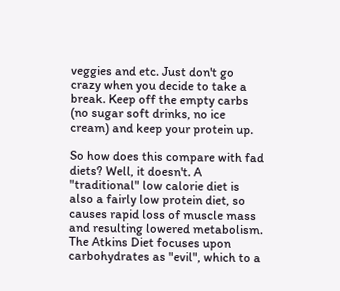veggies and etc. Just don't go crazy when you decide to take a break. Keep off the empty carbs (no sugar soft drinks, no ice cream) and keep your protein up.

So how does this compare with fad diets? Well, it doesn't. A "traditional" low calorie diet is also a fairly low protein diet, so causes rapid loss of muscle mass and resulting lowered metabolism. The Atkins Diet focuses upon carbohydrates as "evil", which to a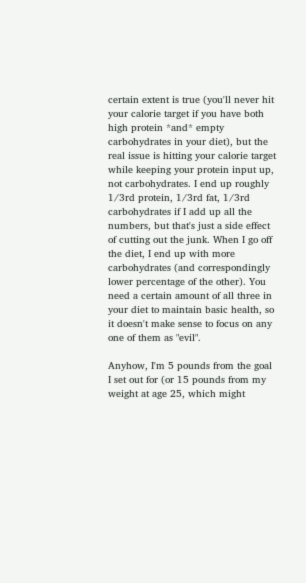certain extent is true (you'll never hit your calorie target if you have both high protein *and* empty carbohydrates in your diet), but the real issue is hitting your calorie target while keeping your protein input up, not carbohydrates. I end up roughly 1/3rd protein, 1/3rd fat, 1/3rd carbohydrates if I add up all the numbers, but that's just a side effect of cutting out the junk. When I go off the diet, I end up with more carbohydrates (and correspondingly lower percentage of the other). You need a certain amount of all three in your diet to maintain basic health, so it doesn't make sense to focus on any one of them as "evil".

Anyhow, I'm 5 pounds from the goal I set out for (or 15 pounds from my weight at age 25, which might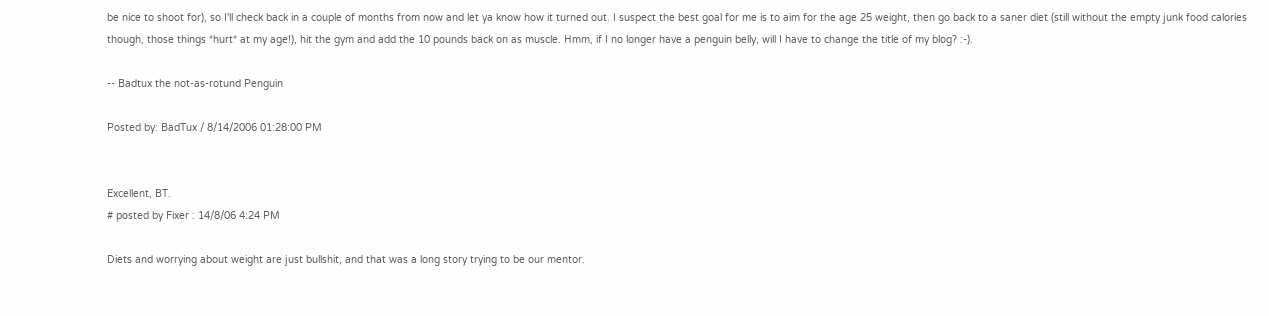be nice to shoot for), so I'll check back in a couple of months from now and let ya know how it turned out. I suspect the best goal for me is to aim for the age 25 weight, then go back to a saner diet (still without the empty junk food calories though, those things *hurt* at my age!), hit the gym and add the 10 pounds back on as muscle. Hmm, if I no longer have a penguin belly, will I have to change the title of my blog? :-).

-- Badtux the not-as-rotund Penguin

Posted by: BadTux / 8/14/2006 01:28:00 PM


Excellent, BT.
# posted by Fixer : 14/8/06 4:24 PM

Diets and worrying about weight are just bullshit, and that was a long story trying to be our mentor.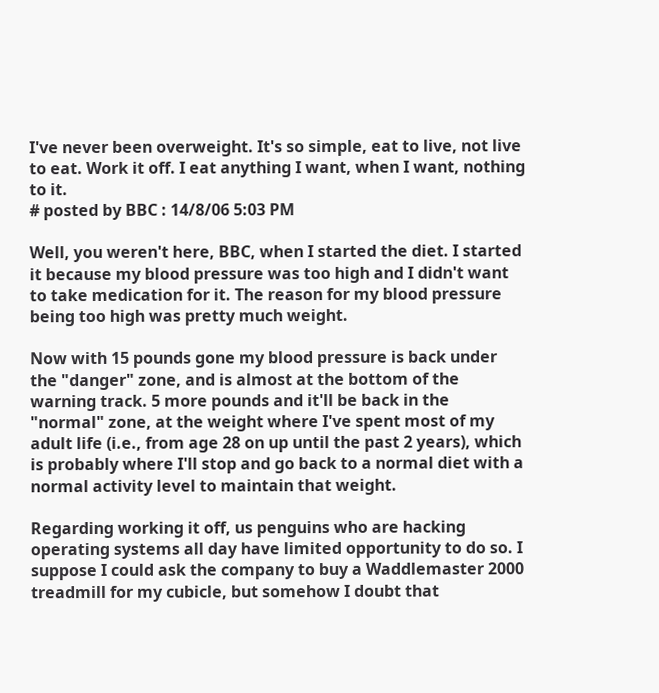I've never been overweight. It's so simple, eat to live, not live to eat. Work it off. I eat anything I want, when I want, nothing to it.
# posted by BBC : 14/8/06 5:03 PM

Well, you weren't here, BBC, when I started the diet. I started it because my blood pressure was too high and I didn't want to take medication for it. The reason for my blood pressure being too high was pretty much weight.

Now with 15 pounds gone my blood pressure is back under the "danger" zone, and is almost at the bottom of the warning track. 5 more pounds and it'll be back in the "normal" zone, at the weight where I've spent most of my adult life (i.e., from age 28 on up until the past 2 years), which is probably where I'll stop and go back to a normal diet with a normal activity level to maintain that weight.

Regarding working it off, us penguins who are hacking operating systems all day have limited opportunity to do so. I suppose I could ask the company to buy a Waddlemaster 2000 treadmill for my cubicle, but somehow I doubt that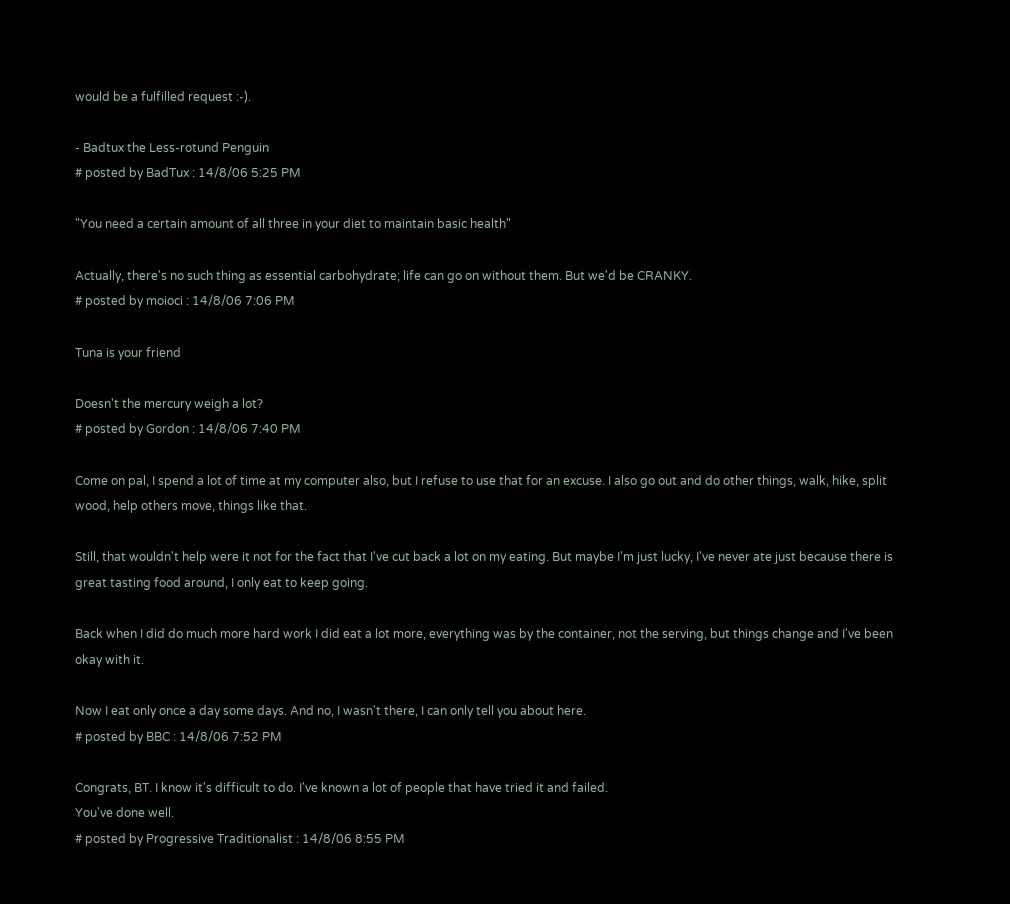would be a fulfilled request :-).

- Badtux the Less-rotund Penguin
# posted by BadTux : 14/8/06 5:25 PM

"You need a certain amount of all three in your diet to maintain basic health"

Actually, there's no such thing as essential carbohydrate; life can go on without them. But we'd be CRANKY.
# posted by moioci : 14/8/06 7:06 PM

Tuna is your friend

Doesn't the mercury weigh a lot?
# posted by Gordon : 14/8/06 7:40 PM

Come on pal, I spend a lot of time at my computer also, but I refuse to use that for an excuse. I also go out and do other things, walk, hike, split wood, help others move, things like that.

Still, that wouldn't help were it not for the fact that I've cut back a lot on my eating. But maybe I'm just lucky, I've never ate just because there is great tasting food around, I only eat to keep going.

Back when I did do much more hard work I did eat a lot more, everything was by the container, not the serving, but things change and I've been okay with it.

Now I eat only once a day some days. And no, I wasn't there, I can only tell you about here.
# posted by BBC : 14/8/06 7:52 PM

Congrats, BT. I know it's difficult to do. I've known a lot of people that have tried it and failed.
You've done well.
# posted by Progressive Traditionalist : 14/8/06 8:55 PM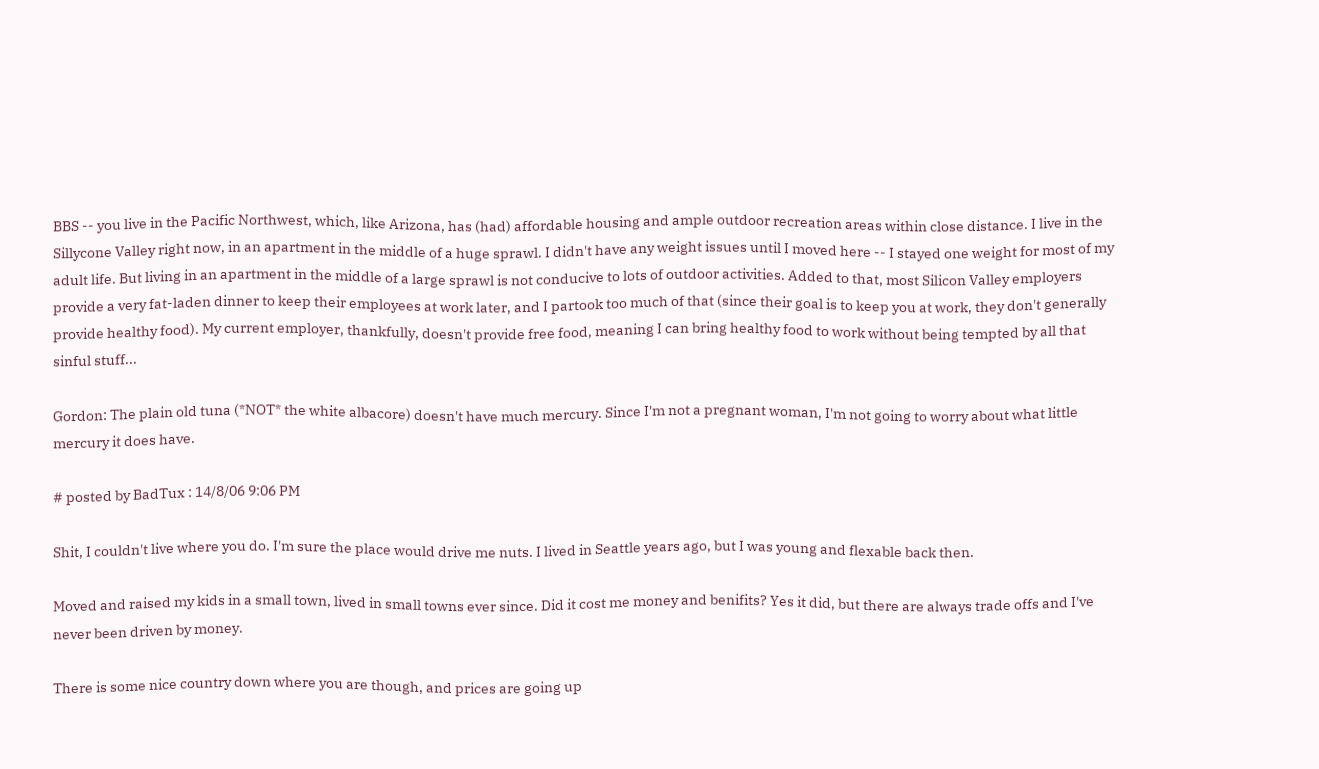BBS -- you live in the Pacific Northwest, which, like Arizona, has (had) affordable housing and ample outdoor recreation areas within close distance. I live in the Sillycone Valley right now, in an apartment in the middle of a huge sprawl. I didn't have any weight issues until I moved here -- I stayed one weight for most of my adult life. But living in an apartment in the middle of a large sprawl is not conducive to lots of outdoor activities. Added to that, most Silicon Valley employers provide a very fat-laden dinner to keep their employees at work later, and I partook too much of that (since their goal is to keep you at work, they don't generally provide healthy food). My current employer, thankfully, doesn't provide free food, meaning I can bring healthy food to work without being tempted by all that sinful stuff...

Gordon: The plain old tuna (*NOT* the white albacore) doesn't have much mercury. Since I'm not a pregnant woman, I'm not going to worry about what little mercury it does have.

# posted by BadTux : 14/8/06 9:06 PM

Shit, I couldn't live where you do. I'm sure the place would drive me nuts. I lived in Seattle years ago, but I was young and flexable back then.

Moved and raised my kids in a small town, lived in small towns ever since. Did it cost me money and benifits? Yes it did, but there are always trade offs and I've never been driven by money.

There is some nice country down where you are though, and prices are going up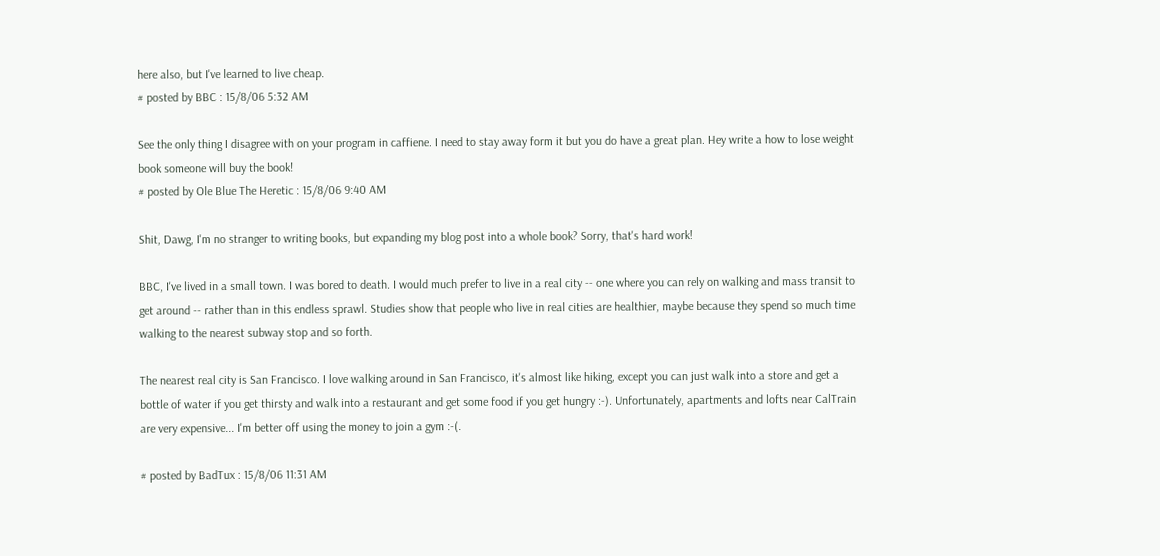here also, but I've learned to live cheap.
# posted by BBC : 15/8/06 5:32 AM

See the only thing I disagree with on your program in caffiene. I need to stay away form it but you do have a great plan. Hey write a how to lose weight book someone will buy the book!
# posted by Ole Blue The Heretic : 15/8/06 9:40 AM

Shit, Dawg, I'm no stranger to writing books, but expanding my blog post into a whole book? Sorry, that's hard work!

BBC, I've lived in a small town. I was bored to death. I would much prefer to live in a real city -- one where you can rely on walking and mass transit to get around -- rather than in this endless sprawl. Studies show that people who live in real cities are healthier, maybe because they spend so much time walking to the nearest subway stop and so forth.

The nearest real city is San Francisco. I love walking around in San Francisco, it's almost like hiking, except you can just walk into a store and get a bottle of water if you get thirsty and walk into a restaurant and get some food if you get hungry :-). Unfortunately, apartments and lofts near CalTrain are very expensive... I'm better off using the money to join a gym :-(.

# posted by BadTux : 15/8/06 11:31 AM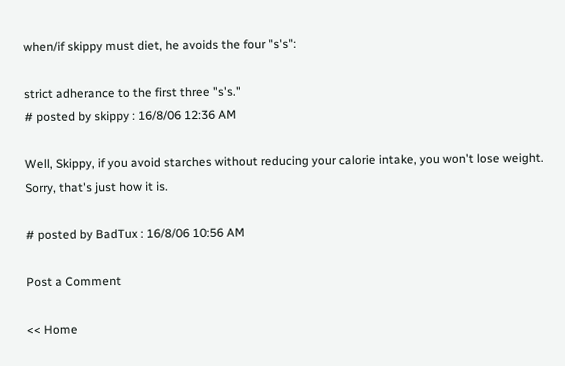when/if skippy must diet, he avoids the four "s's":

strict adherance to the first three "s's."
# posted by skippy : 16/8/06 12:36 AM

Well, Skippy, if you avoid starches without reducing your calorie intake, you won't lose weight. Sorry, that's just how it is.

# posted by BadTux : 16/8/06 10:56 AM

Post a Comment

<< Home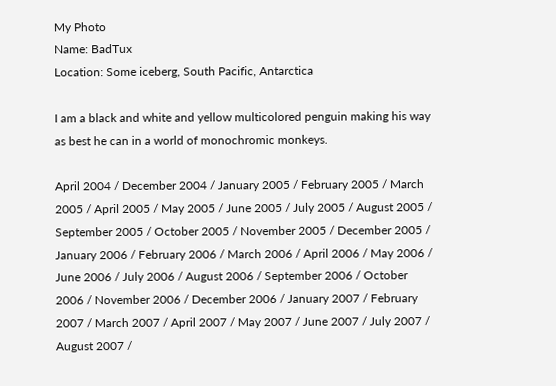My Photo
Name: BadTux
Location: Some iceberg, South Pacific, Antarctica

I am a black and white and yellow multicolored penguin making his way as best he can in a world of monochromic monkeys.

April 2004 / December 2004 / January 2005 / February 2005 / March 2005 / April 2005 / May 2005 / June 2005 / July 2005 / August 2005 / September 2005 / October 2005 / November 2005 / December 2005 / January 2006 / February 2006 / March 2006 / April 2006 / May 2006 / June 2006 / July 2006 / August 2006 / September 2006 / October 2006 / November 2006 / December 2006 / January 2007 / February 2007 / March 2007 / April 2007 / May 2007 / June 2007 / July 2007 / August 2007 /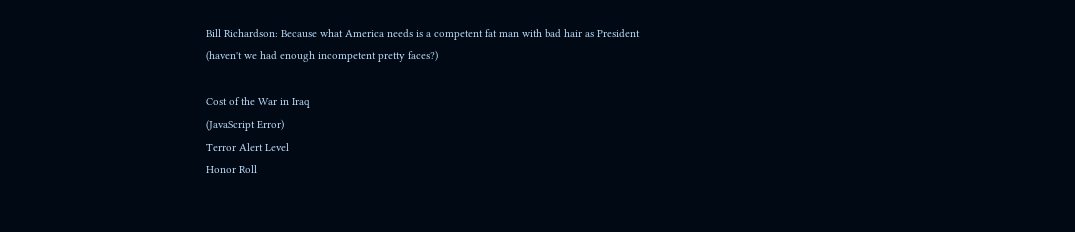Bill Richardson: Because what America needs is a competent fat man with bad hair as President (haven't we had enough incompetent pretty faces?)

Cost of the War in Iraq
(JavaScript Error)
Terror Alert Level
Honor Roll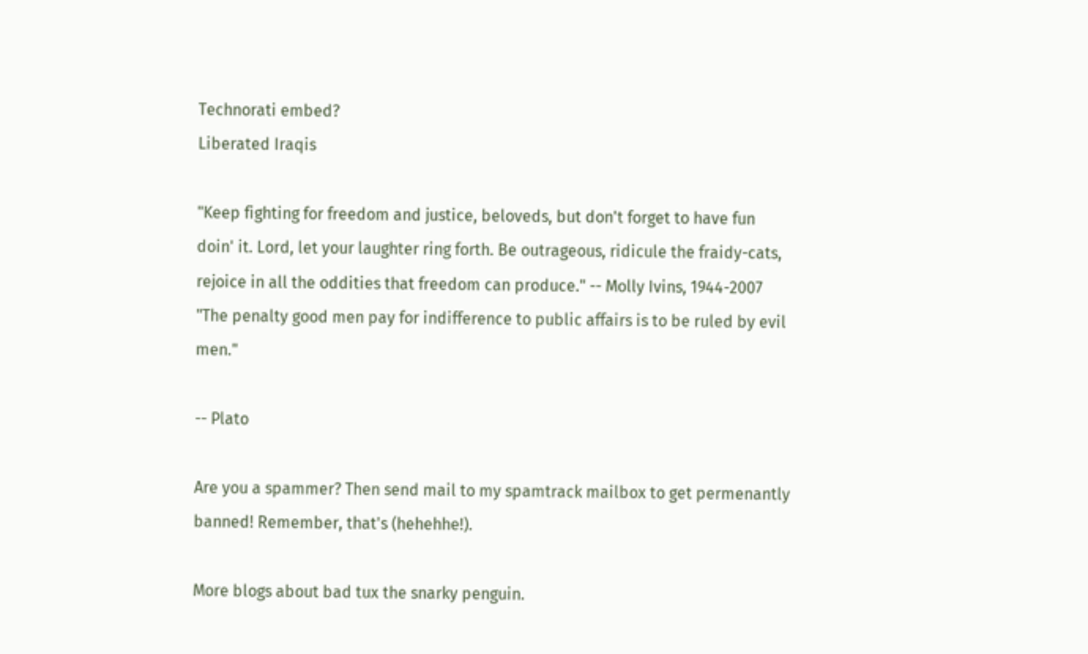Technorati embed?
Liberated Iraqis

"Keep fighting for freedom and justice, beloveds, but don't forget to have fun doin' it. Lord, let your laughter ring forth. Be outrageous, ridicule the fraidy-cats, rejoice in all the oddities that freedom can produce." -- Molly Ivins, 1944-2007 "The penalty good men pay for indifference to public affairs is to be ruled by evil men."

-- Plato

Are you a spammer? Then send mail to my spamtrack mailbox to get permenantly banned! Remember, that's (hehehhe!).

More blogs about bad tux the snarky penguin.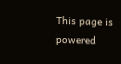This page is powered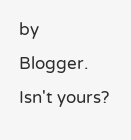by Blogger. Isn't yours?